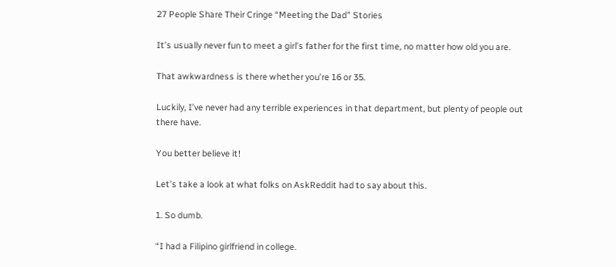27 People Share Their Cringe “Meeting the Dad” Stories

It’s usually never fun to meet a girl’s father for the first time, no matter how old you are.

That awkwardness is there whether you’re 16 or 35.

Luckily, I’ve never had any terrible experiences in that department, but plenty of people out there have.

You better believe it!

Let’s take a look at what folks on AskReddit had to say about this.

1. So dumb.

“I had a Filipino girlfriend in college.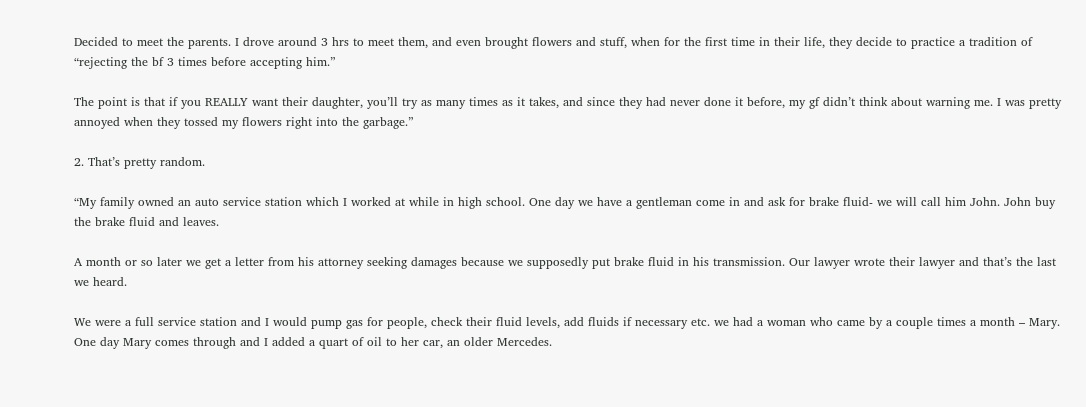Decided to meet the parents. I drove around 3 hrs to meet them, and even brought flowers and stuff, when for the first time in their life, they decide to practice a tradition of “rejecting the bf 3 times before accepting him.”

The point is that if you REALLY want their daughter, you’ll try as many times as it takes, and since they had never done it before, my gf didn’t think about warning me. I was pretty annoyed when they tossed my flowers right into the garbage.”

2. That’s pretty random.

“My family owned an auto service station which I worked at while in high school. One day we have a gentleman come in and ask for brake fluid- we will call him John. John buy the brake fluid and leaves.

A month or so later we get a letter from his attorney seeking damages because we supposedly put brake fluid in his transmission. Our lawyer wrote their lawyer and that’s the last we heard.

We were a full service station and I would pump gas for people, check their fluid levels, add fluids if necessary etc. we had a woman who came by a couple times a month – Mary. One day Mary comes through and I added a quart of oil to her car, an older Mercedes.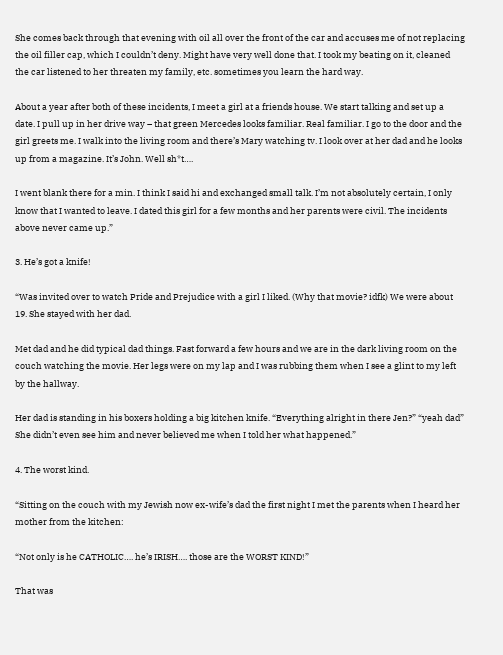She comes back through that evening with oil all over the front of the car and accuses me of not replacing the oil filler cap, which I couldn’t deny. Might have very well done that. I took my beating on it, cleaned the car listened to her threaten my family, etc. sometimes you learn the hard way.

About a year after both of these incidents, I meet a girl at a friends house. We start talking and set up a date. I pull up in her drive way – that green Mercedes looks familiar. Real familiar. I go to the door and the girl greets me. I walk into the living room and there’s Mary watching tv. I look over at her dad and he looks up from a magazine. It’s John. Well sh*t….

I went blank there for a min. I think I said hi and exchanged small talk. I’m not absolutely certain, I only know that I wanted to leave. I dated this girl for a few months and her parents were civil. The incidents above never came up.”

3. He’s got a knife!

“Was invited over to watch Pride and Prejudice with a girl I liked. (Why that movie? idfk) We were about 19. She stayed with her dad.

Met dad and he did typical dad things. Fast forward a few hours and we are in the dark living room on the couch watching the movie. Her legs were on my lap and I was rubbing them when I see a glint to my left by the hallway.

Her dad is standing in his boxers holding a big kitchen knife. “Everything alright in there Jen?” “yeah dad” She didn’t even see him and never believed me when I told her what happened.”

4. The worst kind.

“Sitting on the couch with my Jewish now ex-wife’s dad the first night I met the parents when I heard her mother from the kitchen:

“Not only is he CATHOLIC…. he’s IRISH…. those are the WORST KIND!”

That was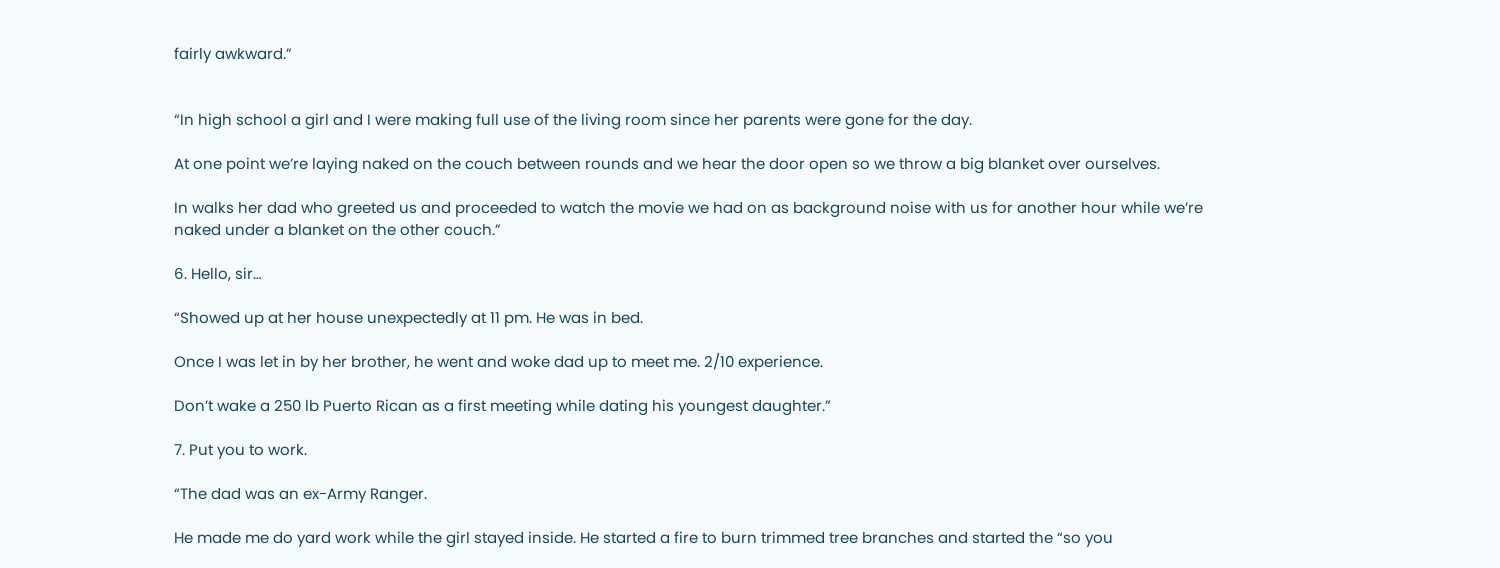fairly awkward.”


“In high school a girl and I were making full use of the living room since her parents were gone for the day.

At one point we’re laying naked on the couch between rounds and we hear the door open so we throw a big blanket over ourselves.

In walks her dad who greeted us and proceeded to watch the movie we had on as background noise with us for another hour while we’re naked under a blanket on the other couch.”

6. Hello, sir…

“Showed up at her house unexpectedly at 11 pm. He was in bed.

Once I was let in by her brother, he went and woke dad up to meet me. 2/10 experience.

Don’t wake a 250 lb Puerto Rican as a first meeting while dating his youngest daughter.”

7. Put you to work.

“The dad was an ex-Army Ranger.

He made me do yard work while the girl stayed inside. He started a fire to burn trimmed tree branches and started the “so you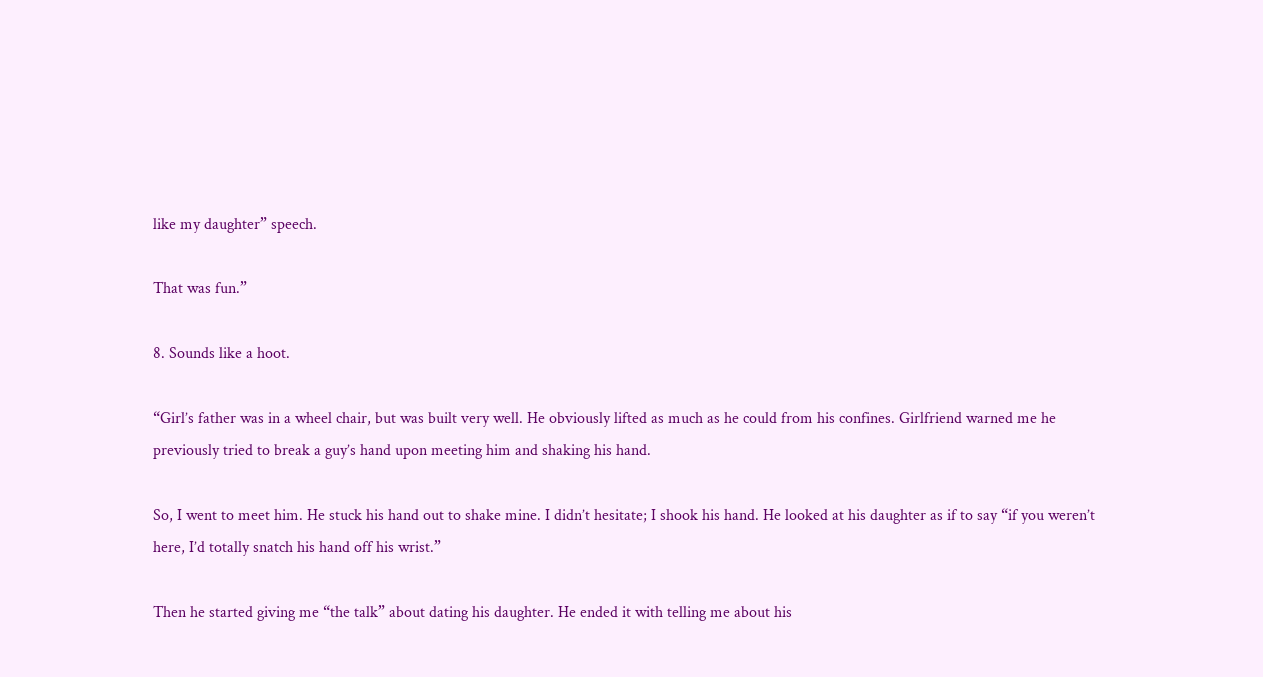like my daughter” speech.

That was fun.”

8. Sounds like a hoot.

“Girl’s father was in a wheel chair, but was built very well. He obviously lifted as much as he could from his confines. Girlfriend warned me he previously tried to break a guy’s hand upon meeting him and shaking his hand.

So, I went to meet him. He stuck his hand out to shake mine. I didn’t hesitate; I shook his hand. He looked at his daughter as if to say “if you weren’t here, I’d totally snatch his hand off his wrist.”

Then he started giving me “the talk” about dating his daughter. He ended it with telling me about his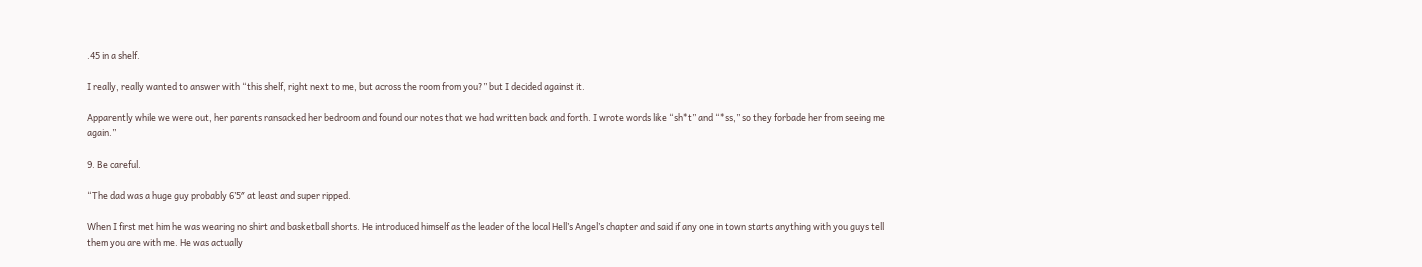.45 in a shelf.

I really, really wanted to answer with “this shelf, right next to me, but across the room from you?” but I decided against it.

Apparently while we were out, her parents ransacked her bedroom and found our notes that we had written back and forth. I wrote words like “sh*t” and “*ss,” so they forbade her from seeing me again.”

9. Be careful.

“The dad was a huge guy probably 6’5″ at least and super ripped.

When I first met him he was wearing no shirt and basketball shorts. He introduced himself as the leader of the local Hell’s Angel’s chapter and said if any one in town starts anything with you guys tell them you are with me. He was actually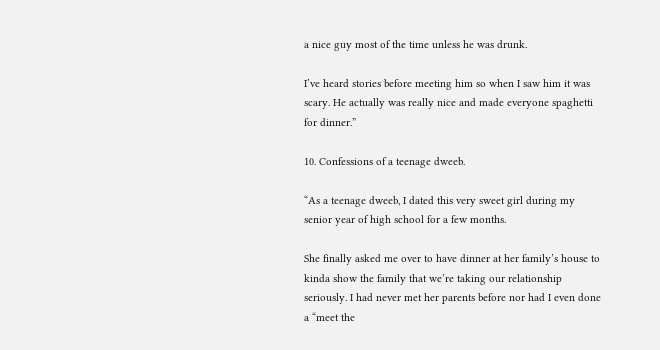a nice guy most of the time unless he was drunk.

I’ve heard stories before meeting him so when I saw him it was scary. He actually was really nice and made everyone spaghetti for dinner.”

10. Confessions of a teenage dweeb.

“As a teenage dweeb, I dated this very sweet girl during my senior year of high school for a few months.

She finally asked me over to have dinner at her family’s house to kinda show the family that we’re taking our relationship seriously. I had never met her parents before nor had I even done a “meet the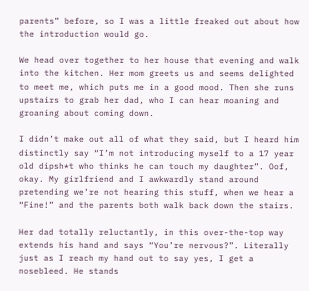parents” before, so I was a little freaked out about how the introduction would go.

We head over together to her house that evening and walk into the kitchen. Her mom greets us and seems delighted to meet me, which puts me in a good mood. Then she runs upstairs to grab her dad, who I can hear moaning and groaning about coming down.

I didn’t make out all of what they said, but I heard him distinctly say “I’m not introducing myself to a 17 year old dipsh*t who thinks he can touch my daughter”. Oof, okay. My girlfriend and I awkwardly stand around pretending we’re not hearing this stuff, when we hear a “Fine!” and the parents both walk back down the stairs.

Her dad totally reluctantly, in this over-the-top way extends his hand and says “You’re nervous?”. Literally just as I reach my hand out to say yes, I get a nosebleed. He stands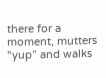there for a moment, mutters “yup” and walks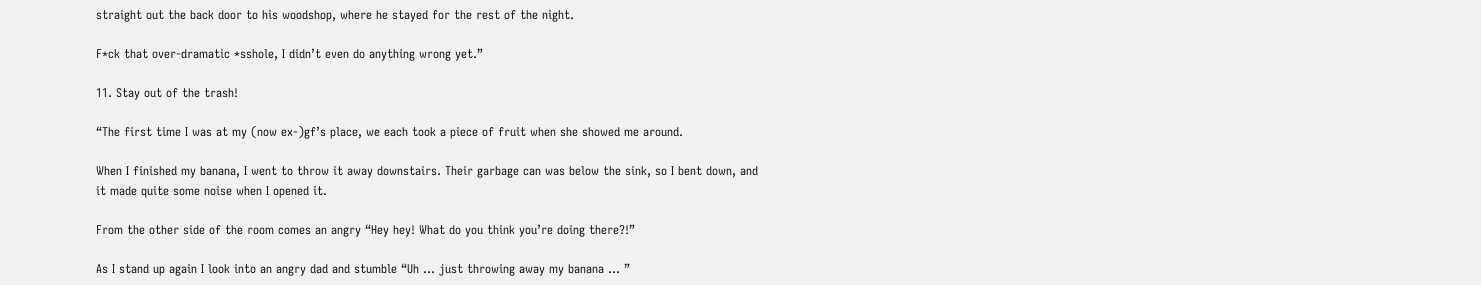straight out the back door to his woodshop, where he stayed for the rest of the night.

F*ck that over-dramatic *sshole, I didn’t even do anything wrong yet.”

11. Stay out of the trash!

“The first time I was at my (now ex-)gf’s place, we each took a piece of fruit when she showed me around.

When I finished my banana, I went to throw it away downstairs. Their garbage can was below the sink, so I bent down, and it made quite some noise when I opened it.

From the other side of the room comes an angry “Hey hey! What do you think you’re doing there?!”

As I stand up again I look into an angry dad and stumble “Uh … just throwing away my banana … ”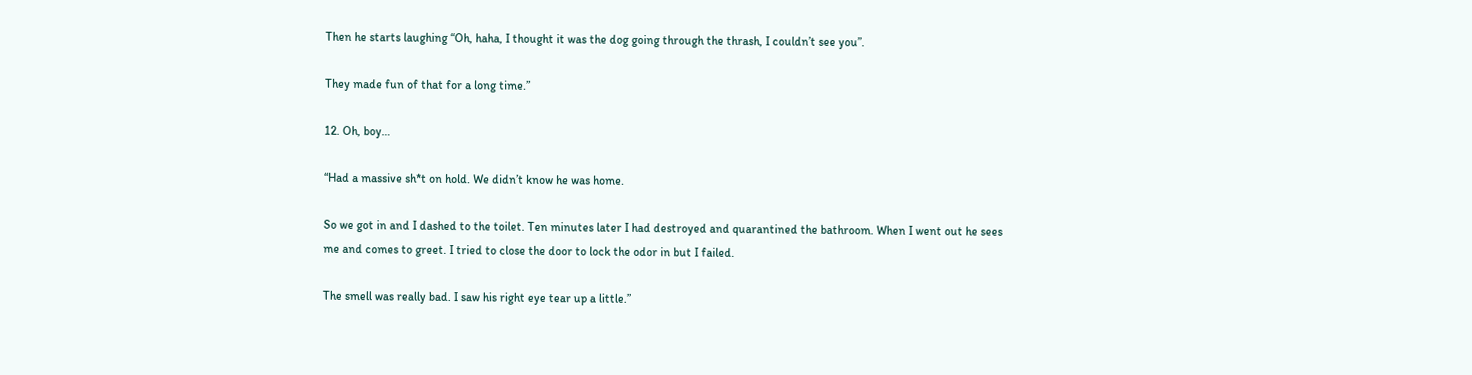Then he starts laughing “Oh, haha, I thought it was the dog going through the thrash, I couldn’t see you”.

They made fun of that for a long time.”

12. Oh, boy…

“Had a massive sh*t on hold. We didn’t know he was home.

So we got in and I dashed to the toilet. Ten minutes later I had destroyed and quarantined the bathroom. When I went out he sees me and comes to greet. I tried to close the door to lock the odor in but I failed.

The smell was really bad. I saw his right eye tear up a little.”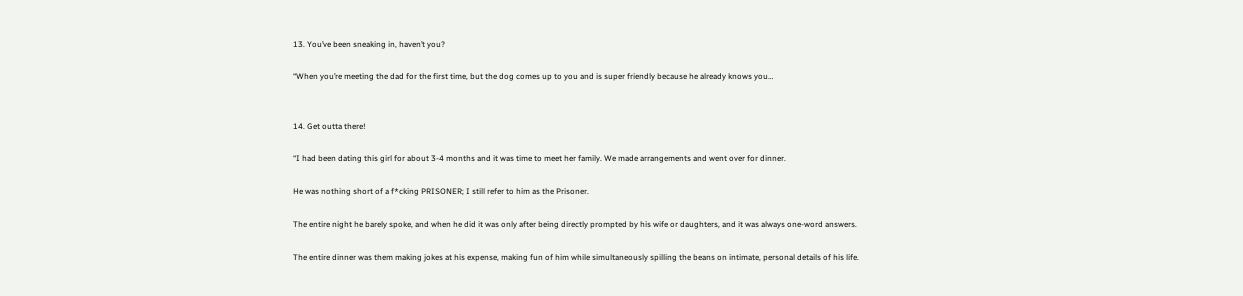13. You’ve been sneaking in, haven’t you?

“When you’re meeting the dad for the first time, but the dog comes up to you and is super friendly because he already knows you…


14. Get outta there!

“I had been dating this girl for about 3-4 months and it was time to meet her family. We made arrangements and went over for dinner.

He was nothing short of a f*cking PRISONER; I still refer to him as the Prisoner.

The entire night he barely spoke, and when he did it was only after being directly prompted by his wife or daughters, and it was always one-word answers.

The entire dinner was them making jokes at his expense, making fun of him while simultaneously spilling the beans on intimate, personal details of his life.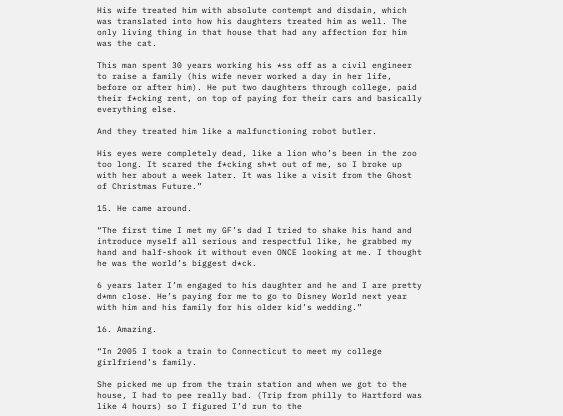His wife treated him with absolute contempt and disdain, which was translated into how his daughters treated him as well. The only living thing in that house that had any affection for him was the cat.

This man spent 30 years working his *ss off as a civil engineer to raise a family (his wife never worked a day in her life, before or after him). He put two daughters through college, paid their f*cking rent, on top of paying for their cars and basically everything else.

And they treated him like a malfunctioning robot butler.

His eyes were completely dead, like a lion who’s been in the zoo too long. It scared the f*cking sh*t out of me, so I broke up with her about a week later. It was like a visit from the Ghost of Christmas Future.”

15. He came around.

“The first time I met my GF’s dad I tried to shake his hand and introduce myself all serious and respectful like, he grabbed my hand and half-shook it without even ONCE looking at me. I thought he was the world’s biggest d*ck.

6 years later I’m engaged to his daughter and he and I are pretty d*mn close. He’s paying for me to go to Disney World next year with him and his family for his older kid’s wedding.”

16. Amazing.

“In 2005 I took a train to Connecticut to meet my college girlfriend’s family.

She picked me up from the train station and when we got to the house, I had to pee really bad. (Trip from philly to Hartford was like 4 hours) so I figured I’d run to the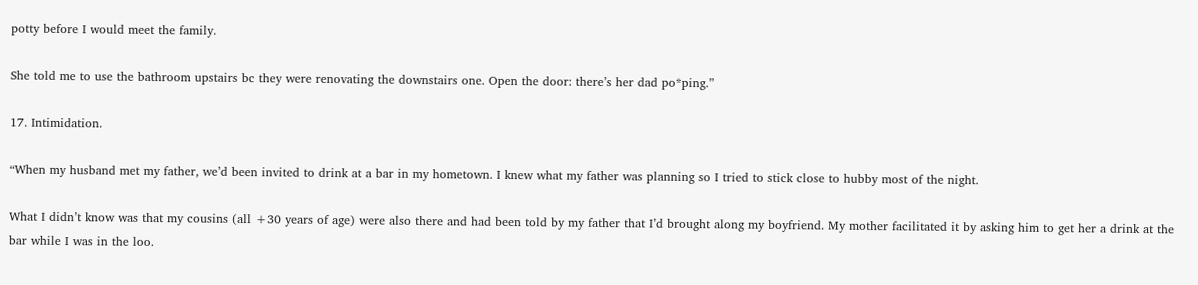potty before I would meet the family.

She told me to use the bathroom upstairs bc they were renovating the downstairs one. Open the door: there’s her dad po*ping.”

17. Intimidation.

“When my husband met my father, we’d been invited to drink at a bar in my hometown. I knew what my father was planning so I tried to stick close to hubby most of the night.

What I didn’t know was that my cousins (all +30 years of age) were also there and had been told by my father that I’d brought along my boyfriend. My mother facilitated it by asking him to get her a drink at the bar while I was in the loo.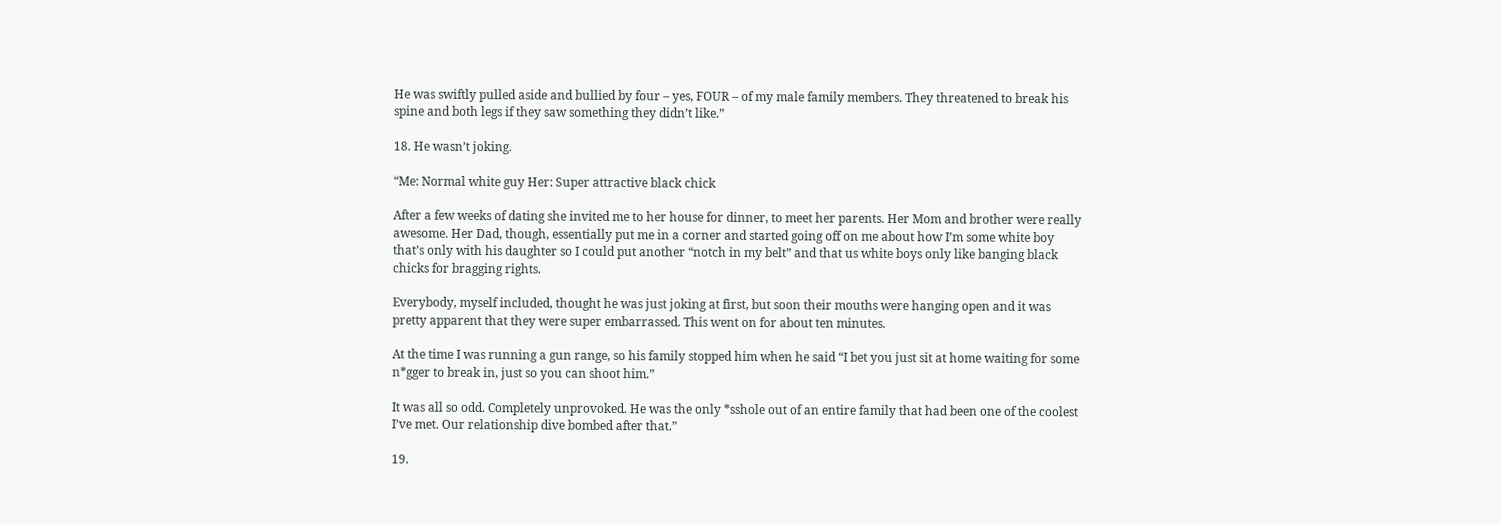He was swiftly pulled aside and bullied by four – yes, FOUR – of my male family members. They threatened to break his spine and both legs if they saw something they didn’t like.”

18. He wasn’t joking.

“Me: Normal white guy Her: Super attractive black chick

After a few weeks of dating she invited me to her house for dinner, to meet her parents. Her Mom and brother were really awesome. Her Dad, though, essentially put me in a corner and started going off on me about how I’m some white boy that’s only with his daughter so I could put another “notch in my belt” and that us white boys only like banging black chicks for bragging rights.

Everybody, myself included, thought he was just joking at first, but soon their mouths were hanging open and it was pretty apparent that they were super embarrassed. This went on for about ten minutes.

At the time I was running a gun range, so his family stopped him when he said “I bet you just sit at home waiting for some n*gger to break in, just so you can shoot him.”

It was all so odd. Completely unprovoked. He was the only *sshole out of an entire family that had been one of the coolest I’ve met. Our relationship dive bombed after that.”

19.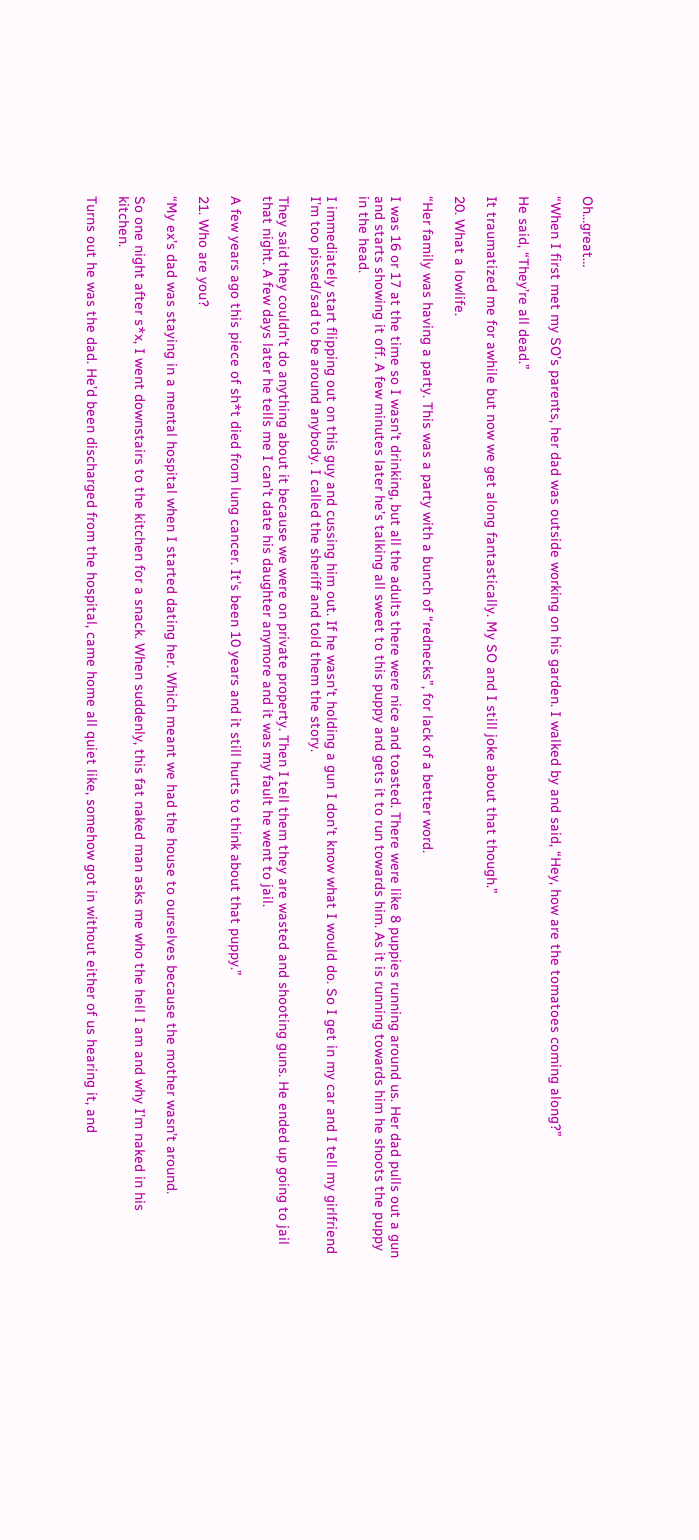Oh…great…

“When I first met my SO’s parents, her dad was outside working on his garden. I walked by and said, “Hey, how are the tomatoes coming along?”

He said, “They’re all dead.”

It traumatized me for awhile but now we get along fantastically. My SO and I still joke about that though.”

20. What a lowlife.

“Her family was having a party. This was a party with a bunch of “rednecks”, for lack of a better word.

I was 16 or 17 at the time so I wasn’t drinking, but all the adults there were nice and toasted. There were like 8 puppies running around us. Her dad pulls out a gun and starts showing it off. A few minutes later he’s talking all sweet to this puppy and gets it to run towards him. As it is running towards him he shoots the puppy in the head.

I immediately start flipping out on this guy and cussing him out. If he wasn’t holding a gun I don’t know what I would do. So I get in my car and I tell my girlfriend I’m too pissed/sad to be around anybody. I called the sheriff and told them the story.

They said they couldn’t do anything about it because we were on private property. Then I tell them they are wasted and shooting guns. He ended up going to jail that night. A few days later he tells me I can’t date his daughter anymore and it was my fault he went to jail.

A few years ago this piece of sh*t died from lung cancer. It’s been 10 years and it still hurts to think about that puppy.”

21. Who are you?

“My ex’s dad was staying in a mental hospital when I started dating her. Which meant we had the house to ourselves because the mother wasn’t around.

So one night after s*x, I went downstairs to the kitchen for a snack. When suddenly, this fat naked man asks me who the hell I am and why I’m naked in his kitchen.

Turns out he was the dad. He’d been discharged from the hospital, came home all quiet like, somehow got in without either of us hearing it, and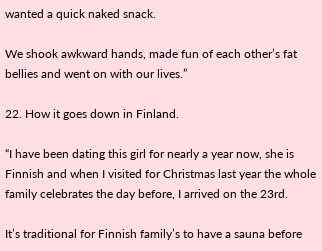wanted a quick naked snack.

We shook awkward hands, made fun of each other’s fat bellies and went on with our lives.”

22. How it goes down in Finland.

“I have been dating this girl for nearly a year now, she is Finnish and when I visited for Christmas last year the whole family celebrates the day before, I arrived on the 23rd.

It’s traditional for Finnish family’s to have a sauna before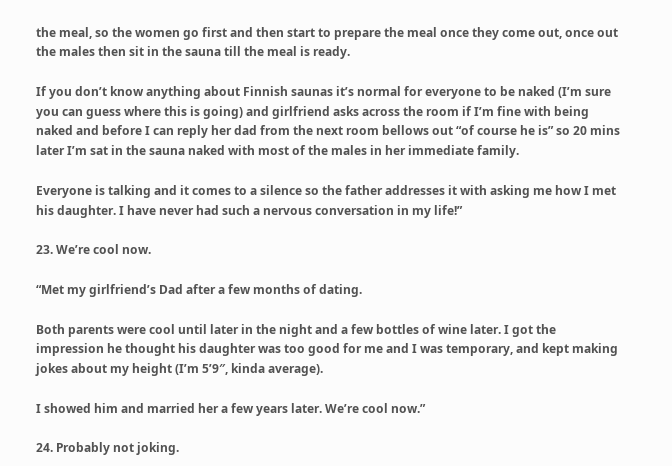the meal, so the women go first and then start to prepare the meal once they come out, once out the males then sit in the sauna till the meal is ready.

If you don’t know anything about Finnish saunas it’s normal for everyone to be naked (I’m sure you can guess where this is going) and girlfriend asks across the room if I’m fine with being naked and before I can reply her dad from the next room bellows out “of course he is” so 20 mins later I’m sat in the sauna naked with most of the males in her immediate family.

Everyone is talking and it comes to a silence so the father addresses it with asking me how I met his daughter. I have never had such a nervous conversation in my life!”

23. We’re cool now.

“Met my girlfriend’s Dad after a few months of dating.

Both parents were cool until later in the night and a few bottles of wine later. I got the impression he thought his daughter was too good for me and I was temporary, and kept making jokes about my height (I’m 5’9″, kinda average).

I showed him and married her a few years later. We’re cool now.”

24. Probably not joking.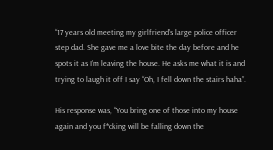“17 years old meeting my girlfriend’s large police officer step dad. She gave me a love bite the day before and he spots it as I’m leaving the house. He asks me what it is and trying to laugh it off I say “Oh, I fell down the stairs haha”.

His response was, “You bring one of those into my house again and you f*cking will be falling down the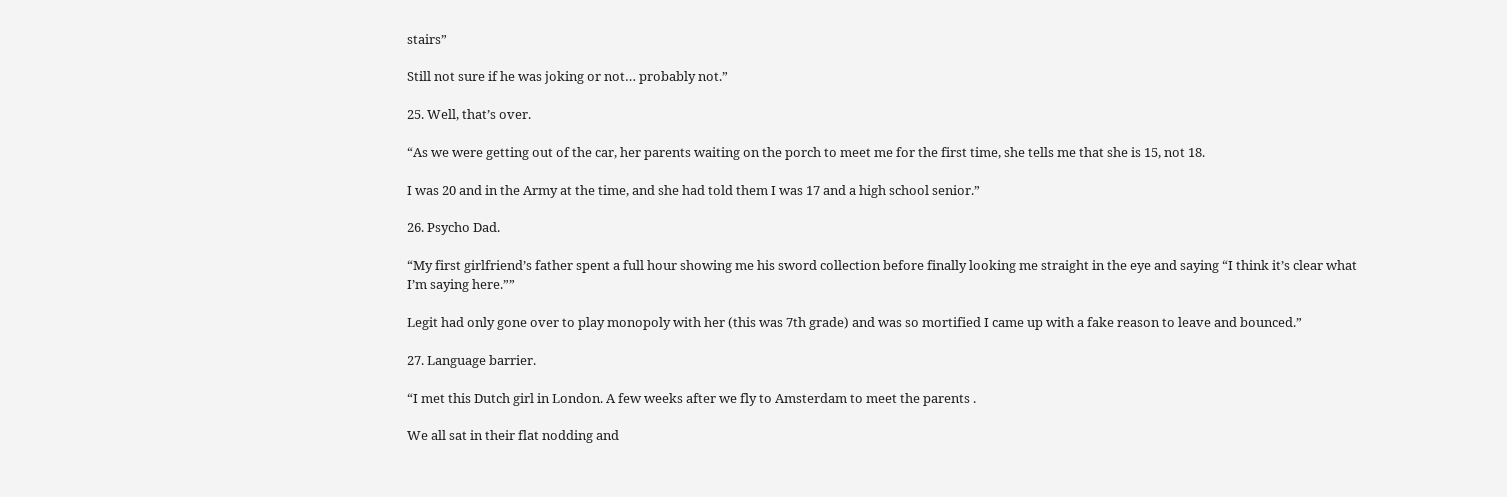stairs”

Still not sure if he was joking or not… probably not.”

25. Well, that’s over.

“As we were getting out of the car, her parents waiting on the porch to meet me for the first time, she tells me that she is 15, not 18.

I was 20 and in the Army at the time, and she had told them I was 17 and a high school senior.”

26. Psycho Dad.

“My first girlfriend’s father spent a full hour showing me his sword collection before finally looking me straight in the eye and saying “I think it’s clear what I’m saying here.””

Legit had only gone over to play monopoly with her (this was 7th grade) and was so mortified I came up with a fake reason to leave and bounced.”

27. Language barrier.

“I met this Dutch girl in London. A few weeks after we fly to Amsterdam to meet the parents .

We all sat in their flat nodding and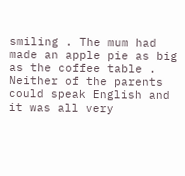smiling . The mum had made an apple pie as big as the coffee table . Neither of the parents could speak English and it was all very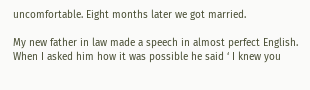uncomfortable. Eight months later we got married.

My new father in law made a speech in almost perfect English. When I asked him how it was possible he said ‘ I knew you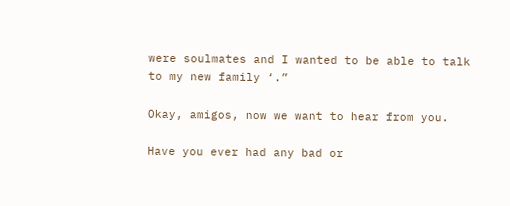were soulmates and I wanted to be able to talk to my new family ‘.”

Okay, amigos, now we want to hear from you.

Have you ever had any bad or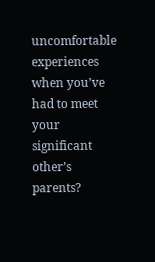uncomfortable experiences when you’ve had to meet your significant other’s parents?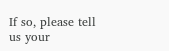If so, please tell us your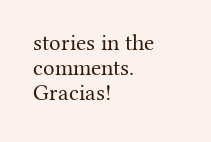stories in the comments. Gracias!